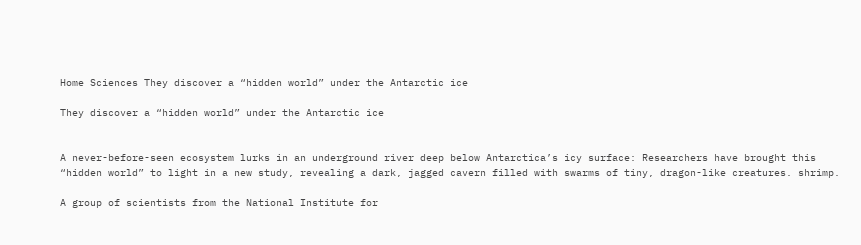Home Sciences They discover a “hidden world” under the Antarctic ice

They discover a “hidden world” under the Antarctic ice


A never-before-seen ecosystem lurks in an underground river deep below Antarctica’s icy surface: Researchers have brought this “hidden world” to light in a new study, revealing a dark, jagged cavern filled with swarms of tiny, dragon-like creatures. shrimp.

A group of scientists from the National Institute for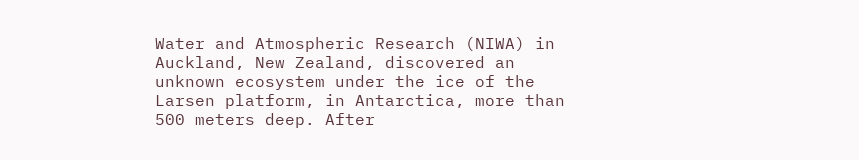Water and Atmospheric Research (NIWA) in Auckland, New Zealand, discovered an unknown ecosystem under the ice of the Larsen platform, in Antarctica, more than 500 meters deep. After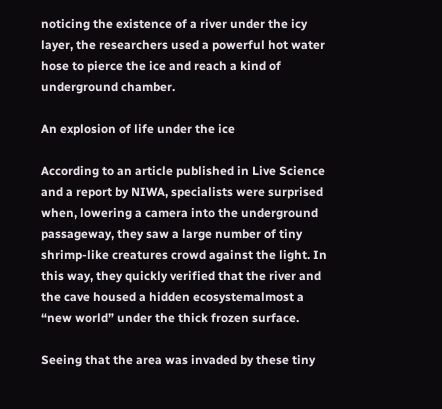noticing the existence of a river under the icy layer, the researchers used a powerful hot water hose to pierce the ice and reach a kind of underground chamber.

An explosion of life under the ice

According to an article published in Live Science and a report by NIWA, specialists were surprised when, lowering a camera into the underground passageway, they saw a large number of tiny shrimp-like creatures crowd against the light. In this way, they quickly verified that the river and the cave housed a hidden ecosystemalmost a “new world” under the thick frozen surface.

Seeing that the area was invaded by these tiny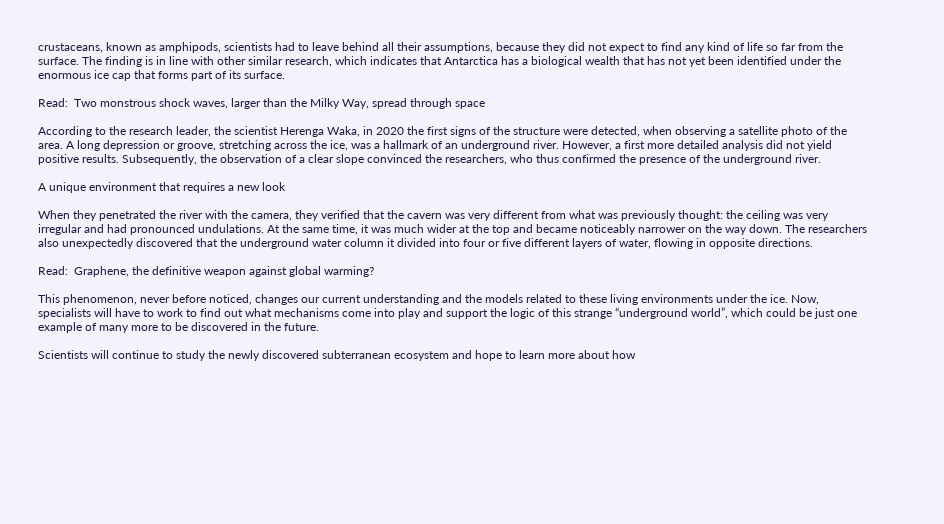crustaceans, known as amphipods, scientists had to leave behind all their assumptions, because they did not expect to find any kind of life so far from the surface. The finding is in line with other similar research, which indicates that Antarctica has a biological wealth that has not yet been identified under the enormous ice cap that forms part of its surface.

Read:  Two monstrous shock waves, larger than the Milky Way, spread through space

According to the research leader, the scientist Herenga Waka, in 2020 the first signs of the structure were detected, when observing a satellite photo of the area. A long depression or groove, stretching across the ice, was a hallmark of an underground river. However, a first more detailed analysis did not yield positive results. Subsequently, the observation of a clear slope convinced the researchers, who thus confirmed the presence of the underground river.

A unique environment that requires a new look

When they penetrated the river with the camera, they verified that the cavern was very different from what was previously thought: the ceiling was very irregular and had pronounced undulations. At the same time, it was much wider at the top and became noticeably narrower on the way down. The researchers also unexpectedly discovered that the underground water column it divided into four or five different layers of water, flowing in opposite directions.

Read:  Graphene, the definitive weapon against global warming?

This phenomenon, never before noticed, changes our current understanding and the models related to these living environments under the ice. Now, specialists will have to work to find out what mechanisms come into play and support the logic of this strange “underground world”, which could be just one example of many more to be discovered in the future.

Scientists will continue to study the newly discovered subterranean ecosystem and hope to learn more about how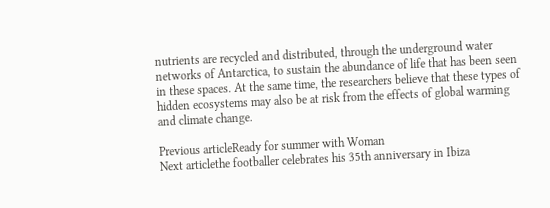nutrients are recycled and distributed, through the underground water networks of Antarctica, to sustain the abundance of life that has been seen in these spaces. At the same time, the researchers believe that these types of hidden ecosystems may also be at risk from the effects of global warming and climate change.

Previous articleReady for summer with Woman
Next articlethe footballer celebrates his 35th anniversary in Ibiza